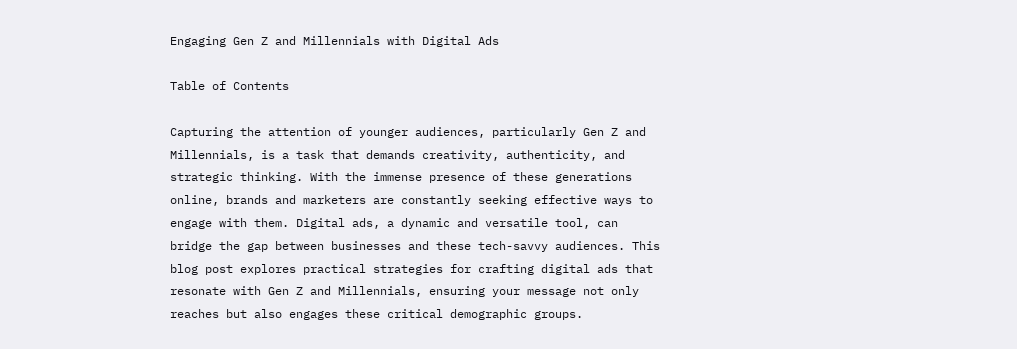Engaging Gen Z and Millennials with Digital Ads

Table of Contents

Capturing the attention of younger audiences, particularly Gen Z and Millennials, is a task that demands creativity, authenticity, and strategic thinking. With the immense presence of these generations online, brands and marketers are constantly seeking effective ways to engage with them. Digital ads, a dynamic and versatile tool, can bridge the gap between businesses and these tech-savvy audiences. This blog post explores practical strategies for crafting digital ads that resonate with Gen Z and Millennials, ensuring your message not only reaches but also engages these critical demographic groups.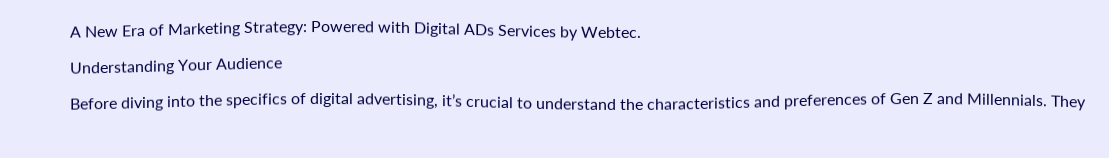A New Era of Marketing Strategy: Powered with Digital ADs Services by Webtec.

Understanding Your Audience

Before diving into the specifics of digital advertising, it’s crucial to understand the characteristics and preferences of Gen Z and Millennials. They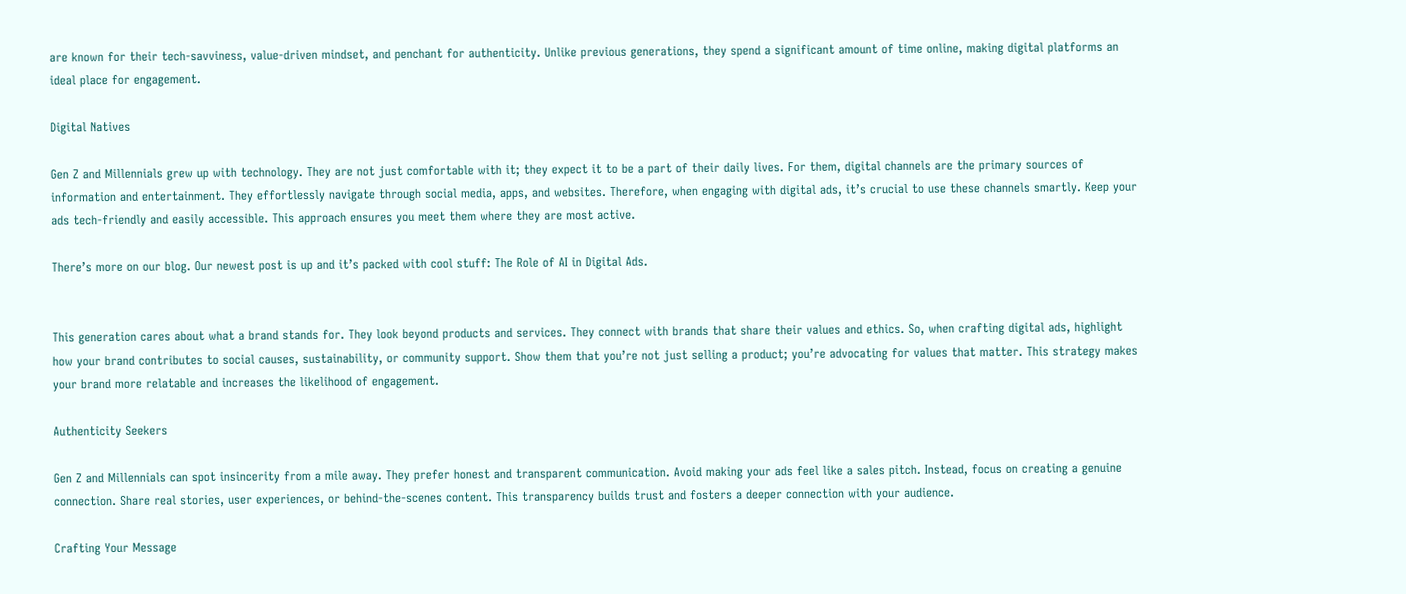are known for their tech-savviness, value-driven mindset, and penchant for authenticity. Unlike previous generations, they spend a significant amount of time online, making digital platforms an ideal place for engagement.

Digital Natives

Gen Z and Millennials grew up with technology. They are not just comfortable with it; they expect it to be a part of their daily lives. For them, digital channels are the primary sources of information and entertainment. They effortlessly navigate through social media, apps, and websites. Therefore, when engaging with digital ads, it’s crucial to use these channels smartly. Keep your ads tech-friendly and easily accessible. This approach ensures you meet them where they are most active.

There’s more on our blog. Our newest post is up and it’s packed with cool stuff: The Role of AI in Digital Ads.


This generation cares about what a brand stands for. They look beyond products and services. They connect with brands that share their values and ethics. So, when crafting digital ads, highlight how your brand contributes to social causes, sustainability, or community support. Show them that you’re not just selling a product; you’re advocating for values that matter. This strategy makes your brand more relatable and increases the likelihood of engagement.

Authenticity Seekers

Gen Z and Millennials can spot insincerity from a mile away. They prefer honest and transparent communication. Avoid making your ads feel like a sales pitch. Instead, focus on creating a genuine connection. Share real stories, user experiences, or behind-the-scenes content. This transparency builds trust and fosters a deeper connection with your audience.

Crafting Your Message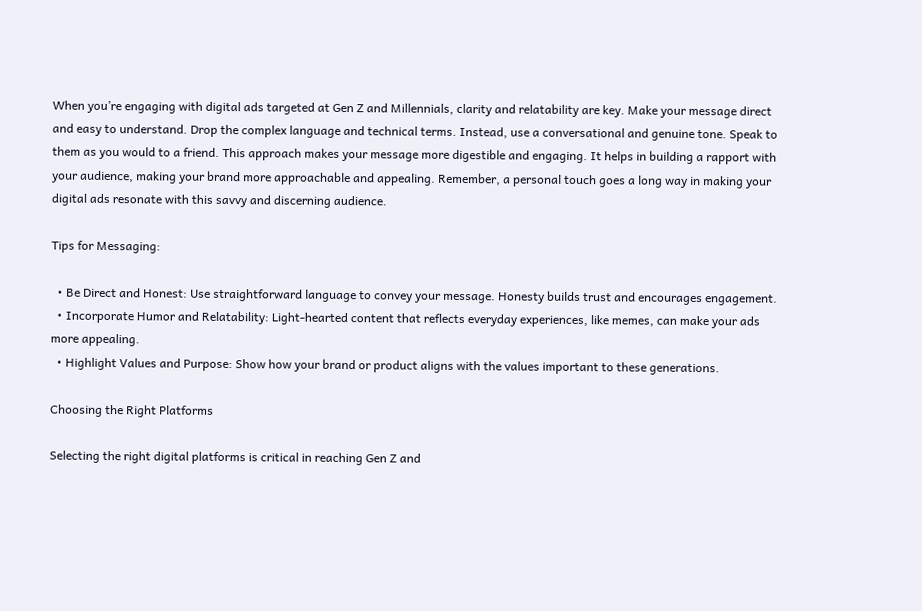When you’re engaging with digital ads targeted at Gen Z and Millennials, clarity and relatability are key. Make your message direct and easy to understand. Drop the complex language and technical terms. Instead, use a conversational and genuine tone. Speak to them as you would to a friend. This approach makes your message more digestible and engaging. It helps in building a rapport with your audience, making your brand more approachable and appealing. Remember, a personal touch goes a long way in making your digital ads resonate with this savvy and discerning audience.

Tips for Messaging:

  • Be Direct and Honest: Use straightforward language to convey your message. Honesty builds trust and encourages engagement.
  • Incorporate Humor and Relatability: Light-hearted content that reflects everyday experiences, like memes, can make your ads more appealing.
  • Highlight Values and Purpose: Show how your brand or product aligns with the values important to these generations.

Choosing the Right Platforms

Selecting the right digital platforms is critical in reaching Gen Z and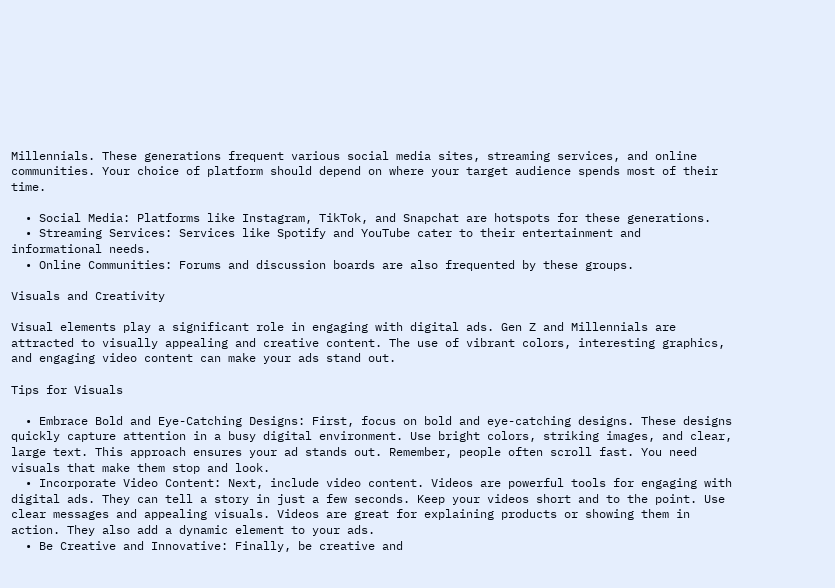Millennials. These generations frequent various social media sites, streaming services, and online communities. Your choice of platform should depend on where your target audience spends most of their time.

  • Social Media: Platforms like Instagram, TikTok, and Snapchat are hotspots for these generations.
  • Streaming Services: Services like Spotify and YouTube cater to their entertainment and informational needs.
  • Online Communities: Forums and discussion boards are also frequented by these groups.

Visuals and Creativity

Visual elements play a significant role in engaging with digital ads. Gen Z and Millennials are attracted to visually appealing and creative content. The use of vibrant colors, interesting graphics, and engaging video content can make your ads stand out.

Tips for Visuals

  • Embrace Bold and Eye-Catching Designs: First, focus on bold and eye-catching designs. These designs quickly capture attention in a busy digital environment. Use bright colors, striking images, and clear, large text. This approach ensures your ad stands out. Remember, people often scroll fast. You need visuals that make them stop and look.
  • Incorporate Video Content: Next, include video content. Videos are powerful tools for engaging with digital ads. They can tell a story in just a few seconds. Keep your videos short and to the point. Use clear messages and appealing visuals. Videos are great for explaining products or showing them in action. They also add a dynamic element to your ads.
  • Be Creative and Innovative: Finally, be creative and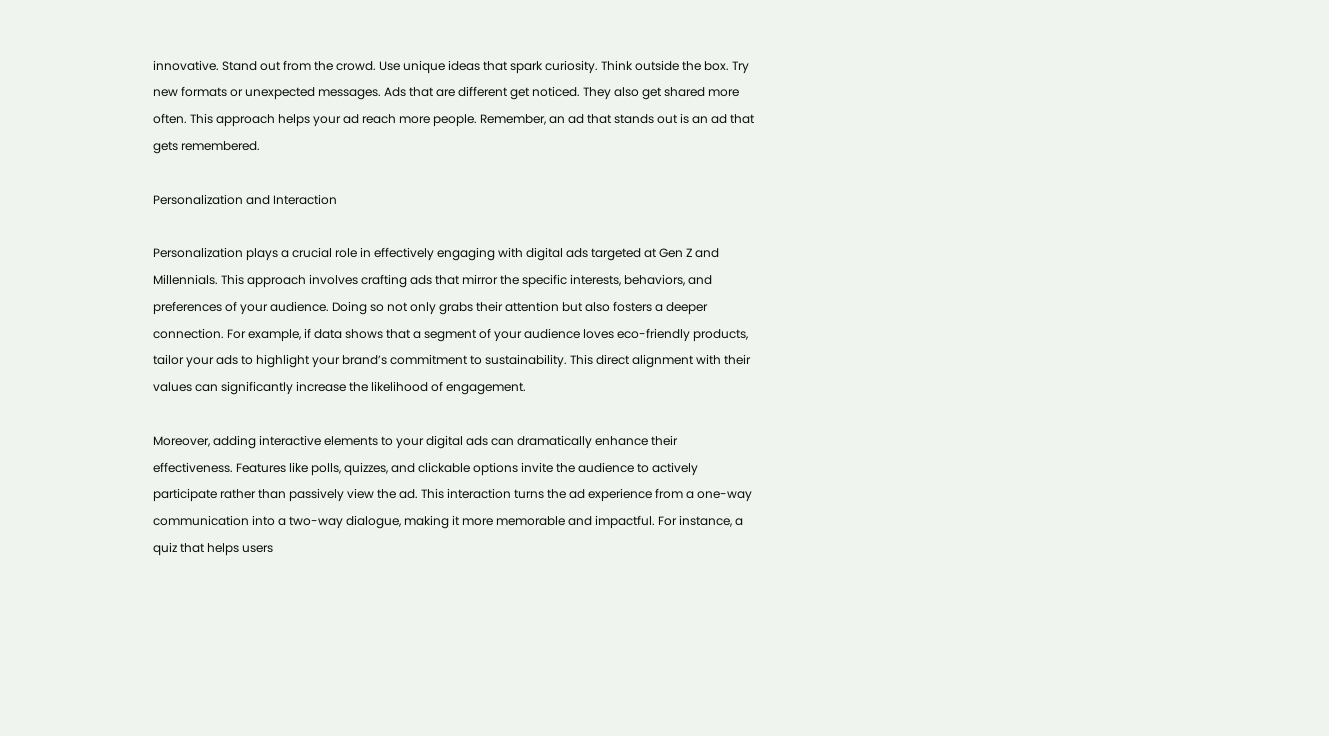innovative. Stand out from the crowd. Use unique ideas that spark curiosity. Think outside the box. Try new formats or unexpected messages. Ads that are different get noticed. They also get shared more often. This approach helps your ad reach more people. Remember, an ad that stands out is an ad that gets remembered.

Personalization and Interaction

Personalization plays a crucial role in effectively engaging with digital ads targeted at Gen Z and Millennials. This approach involves crafting ads that mirror the specific interests, behaviors, and preferences of your audience. Doing so not only grabs their attention but also fosters a deeper connection. For example, if data shows that a segment of your audience loves eco-friendly products, tailor your ads to highlight your brand’s commitment to sustainability. This direct alignment with their values can significantly increase the likelihood of engagement.

Moreover, adding interactive elements to your digital ads can dramatically enhance their effectiveness. Features like polls, quizzes, and clickable options invite the audience to actively participate rather than passively view the ad. This interaction turns the ad experience from a one-way communication into a two-way dialogue, making it more memorable and impactful. For instance, a quiz that helps users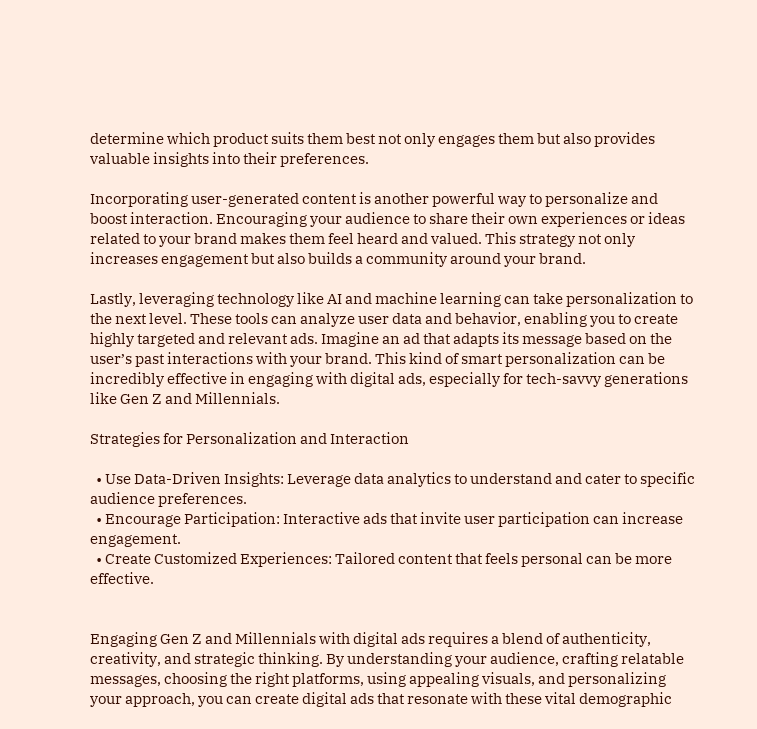determine which product suits them best not only engages them but also provides valuable insights into their preferences.

Incorporating user-generated content is another powerful way to personalize and boost interaction. Encouraging your audience to share their own experiences or ideas related to your brand makes them feel heard and valued. This strategy not only increases engagement but also builds a community around your brand.

Lastly, leveraging technology like AI and machine learning can take personalization to the next level. These tools can analyze user data and behavior, enabling you to create highly targeted and relevant ads. Imagine an ad that adapts its message based on the user’s past interactions with your brand. This kind of smart personalization can be incredibly effective in engaging with digital ads, especially for tech-savvy generations like Gen Z and Millennials.

Strategies for Personalization and Interaction

  • Use Data-Driven Insights: Leverage data analytics to understand and cater to specific audience preferences.
  • Encourage Participation: Interactive ads that invite user participation can increase engagement.
  • Create Customized Experiences: Tailored content that feels personal can be more effective.


Engaging Gen Z and Millennials with digital ads requires a blend of authenticity, creativity, and strategic thinking. By understanding your audience, crafting relatable messages, choosing the right platforms, using appealing visuals, and personalizing your approach, you can create digital ads that resonate with these vital demographic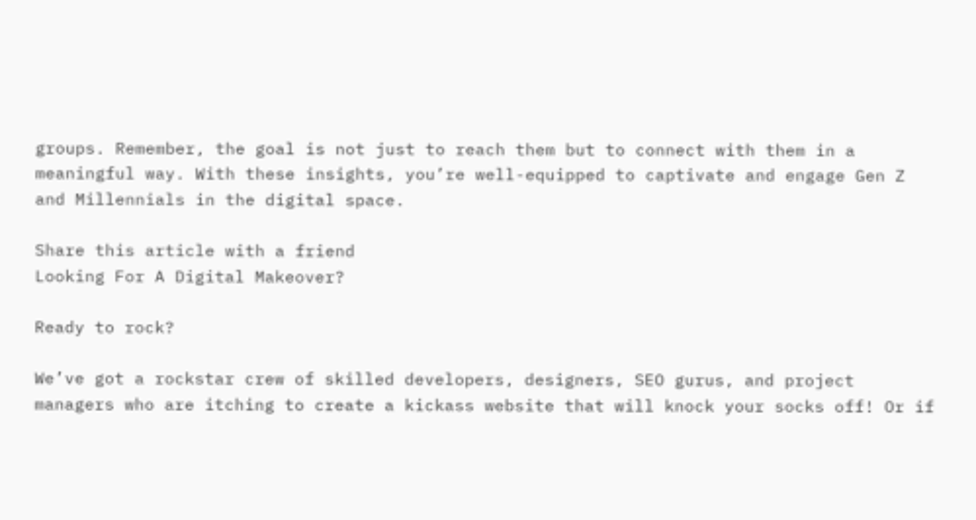groups. Remember, the goal is not just to reach them but to connect with them in a meaningful way. With these insights, you’re well-equipped to captivate and engage Gen Z and Millennials in the digital space.

Share this article with a friend
Looking For A Digital Makeover?

Ready to rock?

We’ve got a rockstar crew of skilled developers, designers, SEO gurus, and project managers who are itching to create a kickass website that will knock your socks off! Or if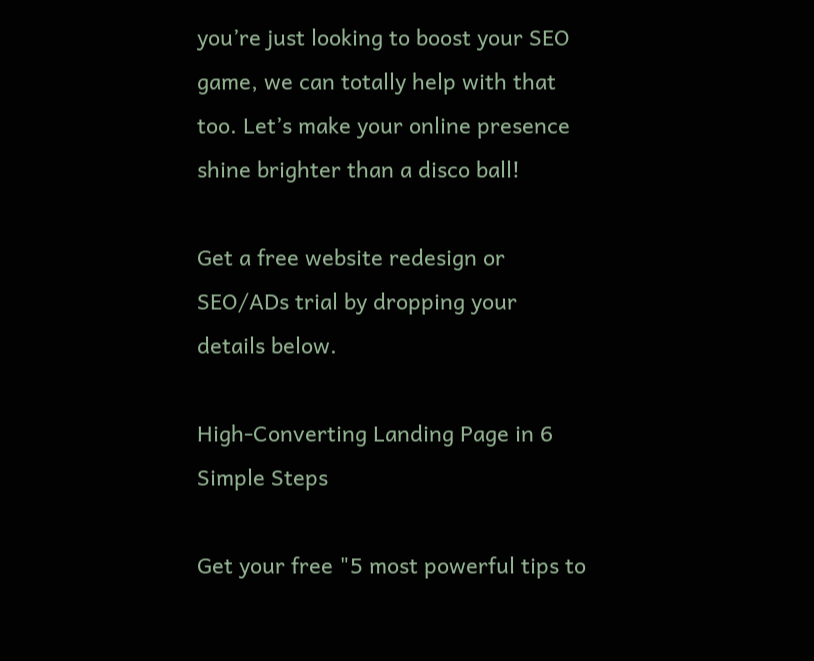you’re just looking to boost your SEO game, we can totally help with that too. Let’s make your online presence shine brighter than a disco ball!

Get a free website redesign or SEO/ADs trial by dropping your details below.

High-Converting Landing Page in 6 Simple Steps

Get your free "5 most powerful tips to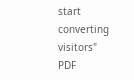start converting visitors" PDF